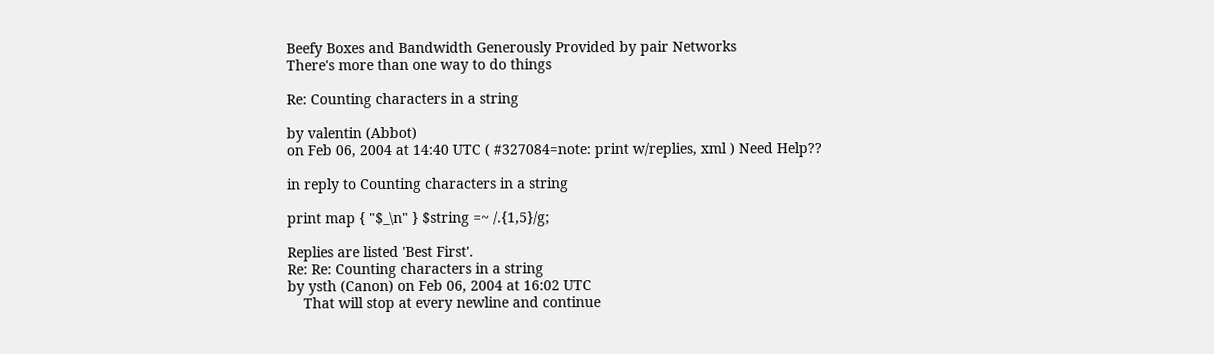Beefy Boxes and Bandwidth Generously Provided by pair Networks
There's more than one way to do things

Re: Counting characters in a string

by valentin (Abbot)
on Feb 06, 2004 at 14:40 UTC ( #327084=note: print w/replies, xml ) Need Help??

in reply to Counting characters in a string

print map { "$_\n" } $string =~ /.{1,5}/g;

Replies are listed 'Best First'.
Re: Re: Counting characters in a string
by ysth (Canon) on Feb 06, 2004 at 16:02 UTC
    That will stop at every newline and continue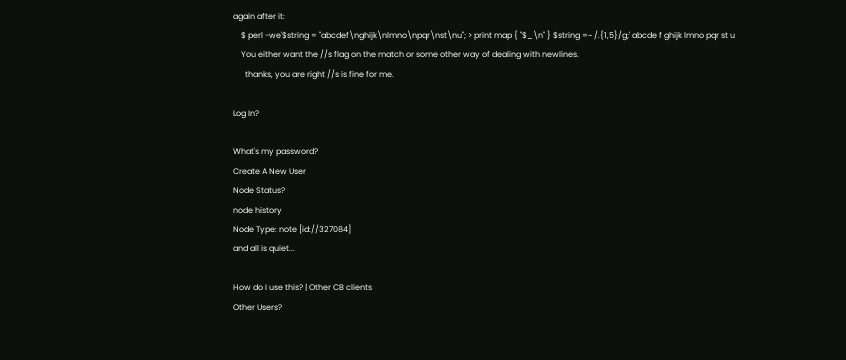again after it:
    $ perl -we'$string = "abcdef\nghijk\nlmno\npqr\nst\nu"; > print map { "$_\n" } $string =~ /.{1,5}/g;' abcde f ghijk lmno pqr st u
    You either want the //s flag on the match or some other way of dealing with newlines.
      thanks, you are right //s is fine for me.

Log In?

What's my password?
Create A New User
Node Status?
node history
Node Type: note [id://327084]
and all is quiet...

How do I use this? | Other CB clients
Other Users?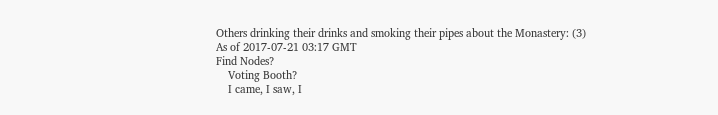Others drinking their drinks and smoking their pipes about the Monastery: (3)
As of 2017-07-21 03:17 GMT
Find Nodes?
    Voting Booth?
    I came, I saw, I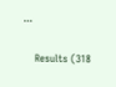...

    Results (318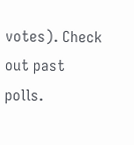votes). Check out past polls.